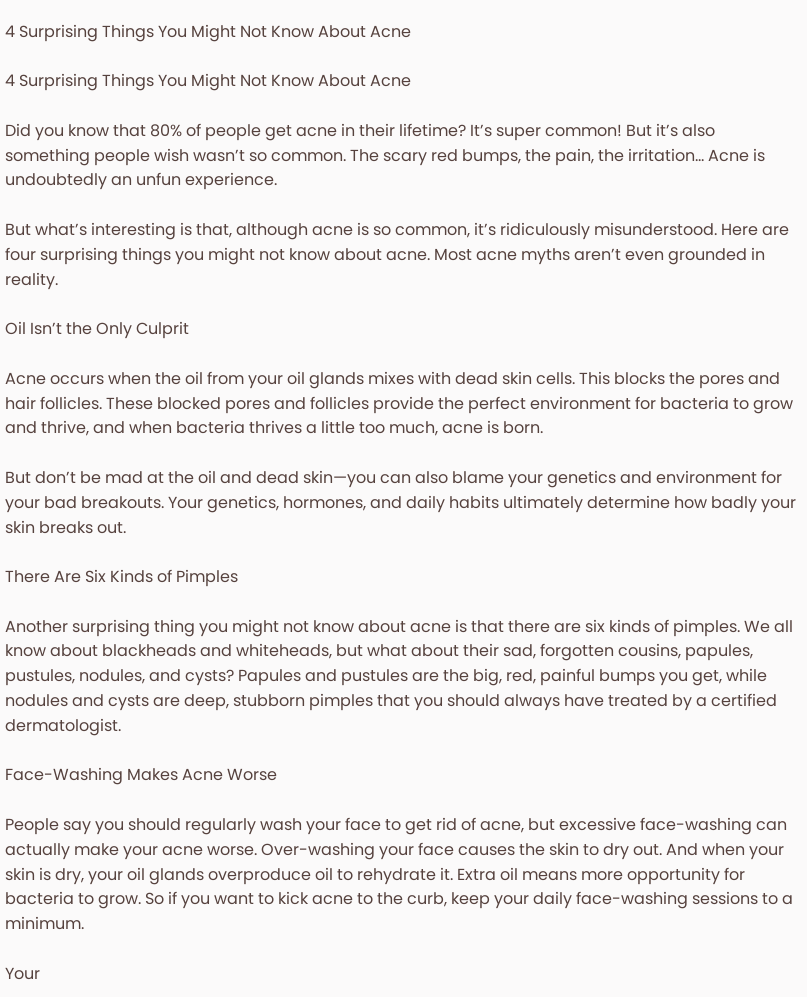4 Surprising Things You Might Not Know About Acne

4 Surprising Things You Might Not Know About Acne

Did you know that 80% of people get acne in their lifetime? It’s super common! But it’s also something people wish wasn’t so common. The scary red bumps, the pain, the irritation… Acne is undoubtedly an unfun experience.

But what’s interesting is that, although acne is so common, it’s ridiculously misunderstood. Here are four surprising things you might not know about acne. Most acne myths aren’t even grounded in reality.

Oil Isn’t the Only Culprit

Acne occurs when the oil from your oil glands mixes with dead skin cells. This blocks the pores and hair follicles. These blocked pores and follicles provide the perfect environment for bacteria to grow and thrive, and when bacteria thrives a little too much, acne is born.

But don’t be mad at the oil and dead skin—you can also blame your genetics and environment for your bad breakouts. Your genetics, hormones, and daily habits ultimately determine how badly your skin breaks out.

There Are Six Kinds of Pimples

Another surprising thing you might not know about acne is that there are six kinds of pimples. We all know about blackheads and whiteheads, but what about their sad, forgotten cousins, papules, pustules, nodules, and cysts? Papules and pustules are the big, red, painful bumps you get, while nodules and cysts are deep, stubborn pimples that you should always have treated by a certified dermatologist.

Face-Washing Makes Acne Worse

People say you should regularly wash your face to get rid of acne, but excessive face-washing can actually make your acne worse. Over-washing your face causes the skin to dry out. And when your skin is dry, your oil glands overproduce oil to rehydrate it. Extra oil means more opportunity for bacteria to grow. So if you want to kick acne to the curb, keep your daily face-washing sessions to a minimum.

Your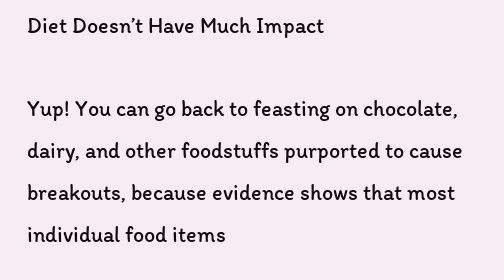Diet Doesn’t Have Much Impact

Yup! You can go back to feasting on chocolate, dairy, and other foodstuffs purported to cause breakouts, because evidence shows that most individual food items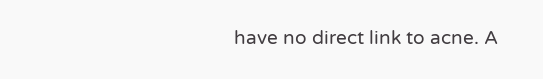have no direct link to acne. A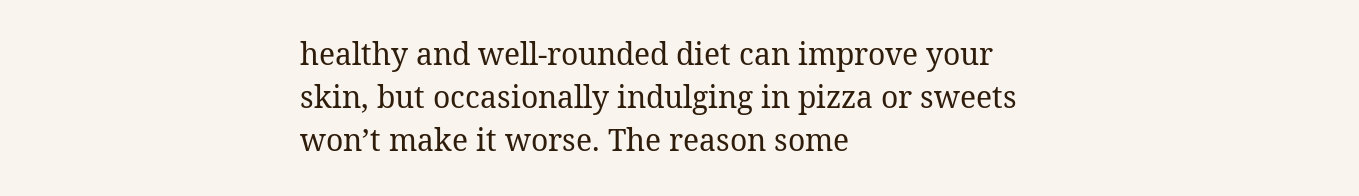healthy and well-rounded diet can improve your skin, but occasionally indulging in pizza or sweets won’t make it worse. The reason some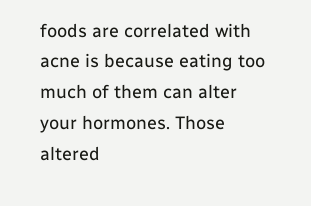foods are correlated with acne is because eating too much of them can alter your hormones. Those altered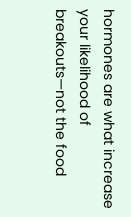hormones are what increase your likelihood of breakouts—not the food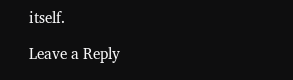itself.

Leave a Reply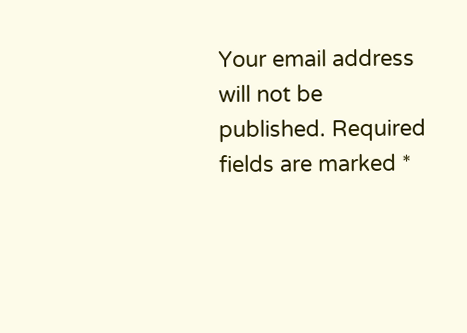Your email address will not be published. Required fields are marked *